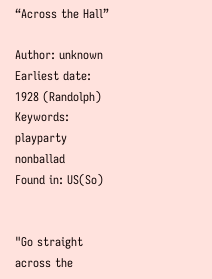“Across the Hall”

Author: unknown
Earliest date: 1928 (Randolph)
Keywords: playparty nonballad
Found in: US(So)


"Go straight across the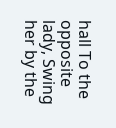hall To the opposite lady, Swing her by the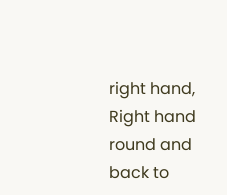right hand, Right hand round and back to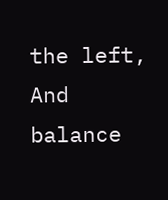the left, And balance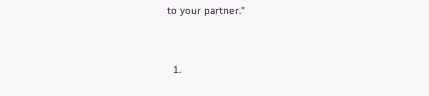to your partner."


  1.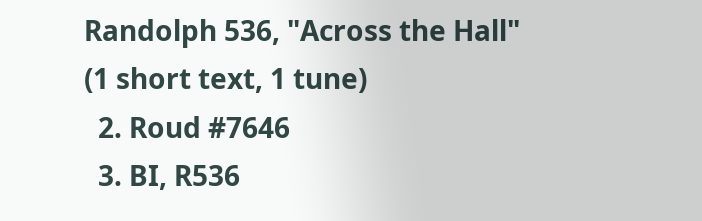Randolph 536, "Across the Hall" (1 short text, 1 tune)
  2. Roud #7646
  3. BI, R536